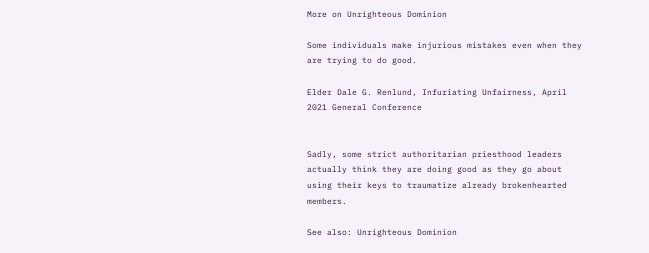More on Unrighteous Dominion

Some individuals make injurious mistakes even when they are trying to do good.

Elder Dale G. Renlund, Infuriating Unfairness, April 2021 General Conference


Sadly, some strict authoritarian priesthood leaders actually think they are doing good as they go about using their keys to traumatize already brokenhearted members.

See also: Unrighteous Dominion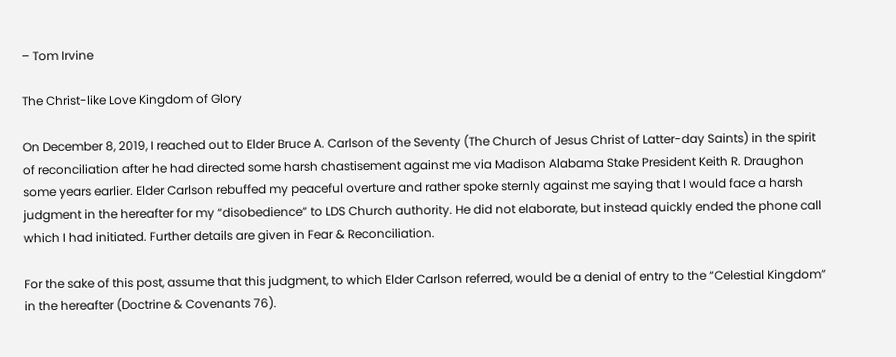– Tom Irvine

The Christ-like Love Kingdom of Glory

On December 8, 2019, I reached out to Elder Bruce A. Carlson of the Seventy (The Church of Jesus Christ of Latter-day Saints) in the spirit of reconciliation after he had directed some harsh chastisement against me via Madison Alabama Stake President Keith R. Draughon some years earlier. Elder Carlson rebuffed my peaceful overture and rather spoke sternly against me saying that I would face a harsh judgment in the hereafter for my “disobedience” to LDS Church authority. He did not elaborate, but instead quickly ended the phone call which I had initiated. Further details are given in Fear & Reconciliation.

For the sake of this post, assume that this judgment, to which Elder Carlson referred, would be a denial of entry to the “Celestial Kingdom” in the hereafter (Doctrine & Covenants 76).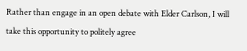Rather than engage in an open debate with Elder Carlson, I will take this opportunity to politely agree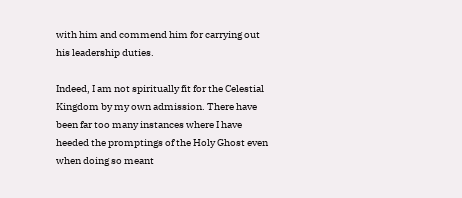with him and commend him for carrying out his leadership duties.

Indeed, I am not spiritually fit for the Celestial Kingdom by my own admission. There have been far too many instances where I have heeded the promptings of the Holy Ghost even when doing so meant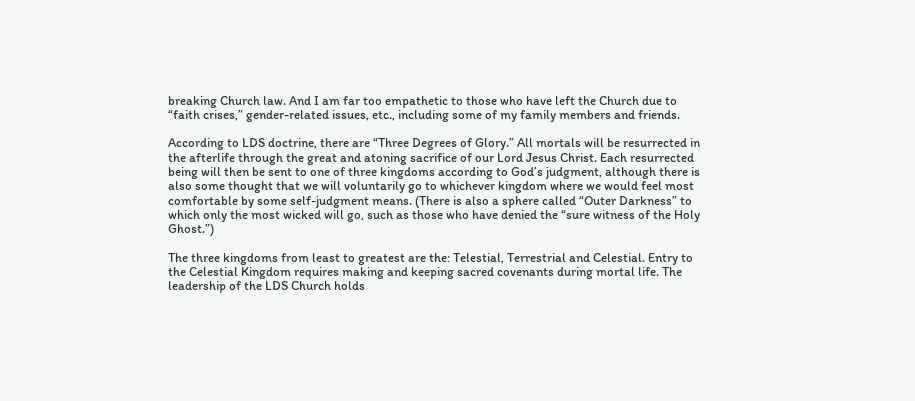breaking Church law. And I am far too empathetic to those who have left the Church due to “faith crises,” gender-related issues, etc., including some of my family members and friends.

According to LDS doctrine, there are “Three Degrees of Glory.” All mortals will be resurrected in the afterlife through the great and atoning sacrifice of our Lord Jesus Christ. Each resurrected being will then be sent to one of three kingdoms according to God’s judgment, although there is also some thought that we will voluntarily go to whichever kingdom where we would feel most comfortable by some self-judgment means. (There is also a sphere called “Outer Darkness” to which only the most wicked will go, such as those who have denied the “sure witness of the Holy Ghost.”)

The three kingdoms from least to greatest are the: Telestial, Terrestrial and Celestial. Entry to the Celestial Kingdom requires making and keeping sacred covenants during mortal life. The leadership of the LDS Church holds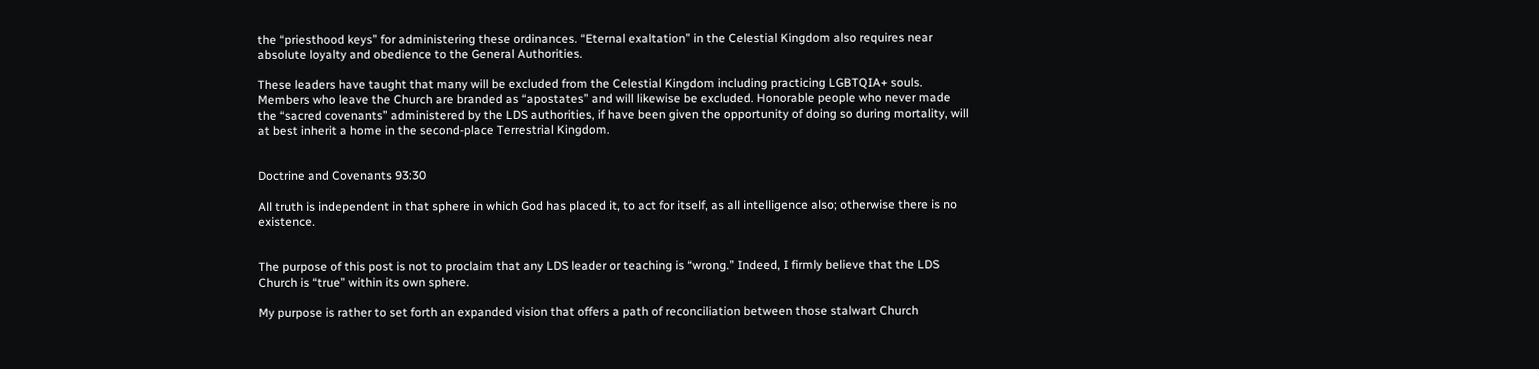the “priesthood keys” for administering these ordinances. “Eternal exaltation” in the Celestial Kingdom also requires near absolute loyalty and obedience to the General Authorities.

These leaders have taught that many will be excluded from the Celestial Kingdom including practicing LGBTQIA+ souls. Members who leave the Church are branded as “apostates” and will likewise be excluded. Honorable people who never made the “sacred covenants” administered by the LDS authorities, if have been given the opportunity of doing so during mortality, will at best inherit a home in the second-place Terrestrial Kingdom.


Doctrine and Covenants 93:30

All truth is independent in that sphere in which God has placed it, to act for itself, as all intelligence also; otherwise there is no existence.


The purpose of this post is not to proclaim that any LDS leader or teaching is “wrong.” Indeed, I firmly believe that the LDS Church is “true” within its own sphere.

My purpose is rather to set forth an expanded vision that offers a path of reconciliation between those stalwart Church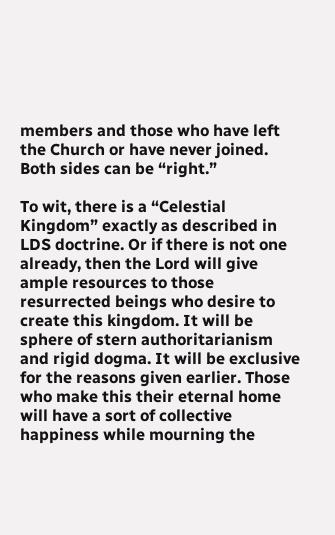members and those who have left the Church or have never joined. Both sides can be “right.”

To wit, there is a “Celestial Kingdom” exactly as described in LDS doctrine. Or if there is not one already, then the Lord will give ample resources to those resurrected beings who desire to create this kingdom. It will be sphere of stern authoritarianism and rigid dogma. It will be exclusive for the reasons given earlier. Those who make this their eternal home will have a sort of collective happiness while mourning the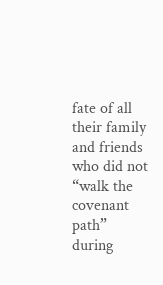fate of all their family and friends who did not “walk the covenant path” during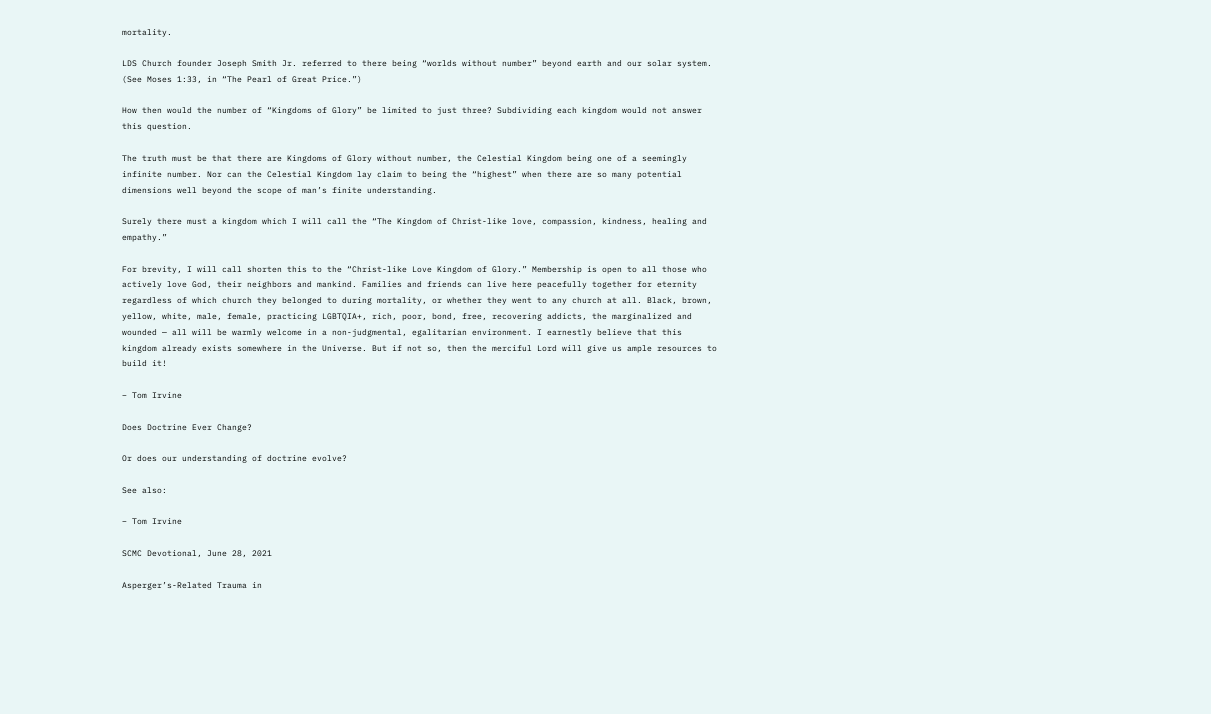mortality.

LDS Church founder Joseph Smith Jr. referred to there being “worlds without number” beyond earth and our solar system. (See Moses 1:33, in “The Pearl of Great Price.”)

How then would the number of “Kingdoms of Glory” be limited to just three? Subdividing each kingdom would not answer this question.

The truth must be that there are Kingdoms of Glory without number, the Celestial Kingdom being one of a seemingly infinite number. Nor can the Celestial Kingdom lay claim to being the “highest” when there are so many potential dimensions well beyond the scope of man’s finite understanding.

Surely there must a kingdom which I will call the “The Kingdom of Christ-like love, compassion, kindness, healing and empathy.”

For brevity, I will call shorten this to the “Christ-like Love Kingdom of Glory.” Membership is open to all those who actively love God, their neighbors and mankind. Families and friends can live here peacefully together for eternity regardless of which church they belonged to during mortality, or whether they went to any church at all. Black, brown, yellow, white, male, female, practicing LGBTQIA+, rich, poor, bond, free, recovering addicts, the marginalized and wounded — all will be warmly welcome in a non-judgmental, egalitarian environment. I earnestly believe that this kingdom already exists somewhere in the Universe. But if not so, then the merciful Lord will give us ample resources to build it!

– Tom Irvine

Does Doctrine Ever Change?

Or does our understanding of doctrine evolve?

See also:

– Tom Irvine

SCMC Devotional, June 28, 2021

Asperger’s-Related Trauma in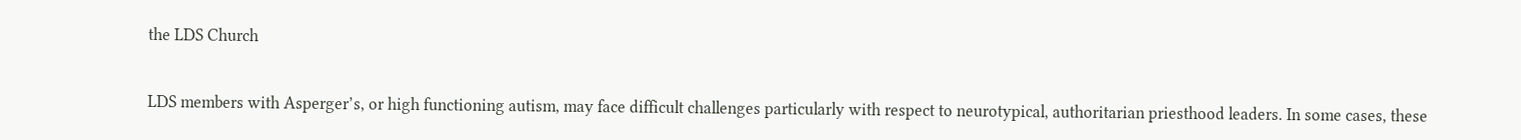the LDS Church


LDS members with Asperger’s, or high functioning autism, may face difficult challenges particularly with respect to neurotypical, authoritarian priesthood leaders. In some cases, these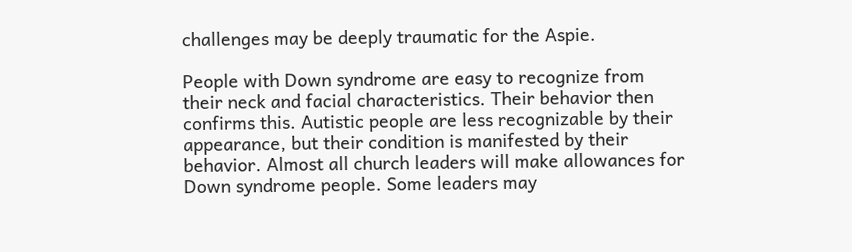challenges may be deeply traumatic for the Aspie.

People with Down syndrome are easy to recognize from their neck and facial characteristics. Their behavior then confirms this. Autistic people are less recognizable by their appearance, but their condition is manifested by their behavior. Almost all church leaders will make allowances for Down syndrome people. Some leaders may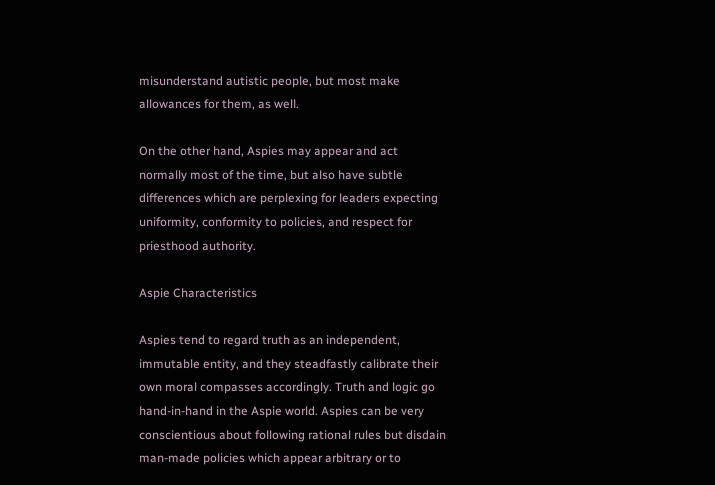misunderstand autistic people, but most make allowances for them, as well.

On the other hand, Aspies may appear and act normally most of the time, but also have subtle differences which are perplexing for leaders expecting uniformity, conformity to policies, and respect for priesthood authority.

Aspie Characteristics

Aspies tend to regard truth as an independent, immutable entity, and they steadfastly calibrate their own moral compasses accordingly. Truth and logic go hand-in-hand in the Aspie world. Aspies can be very conscientious about following rational rules but disdain man-made policies which appear arbitrary or to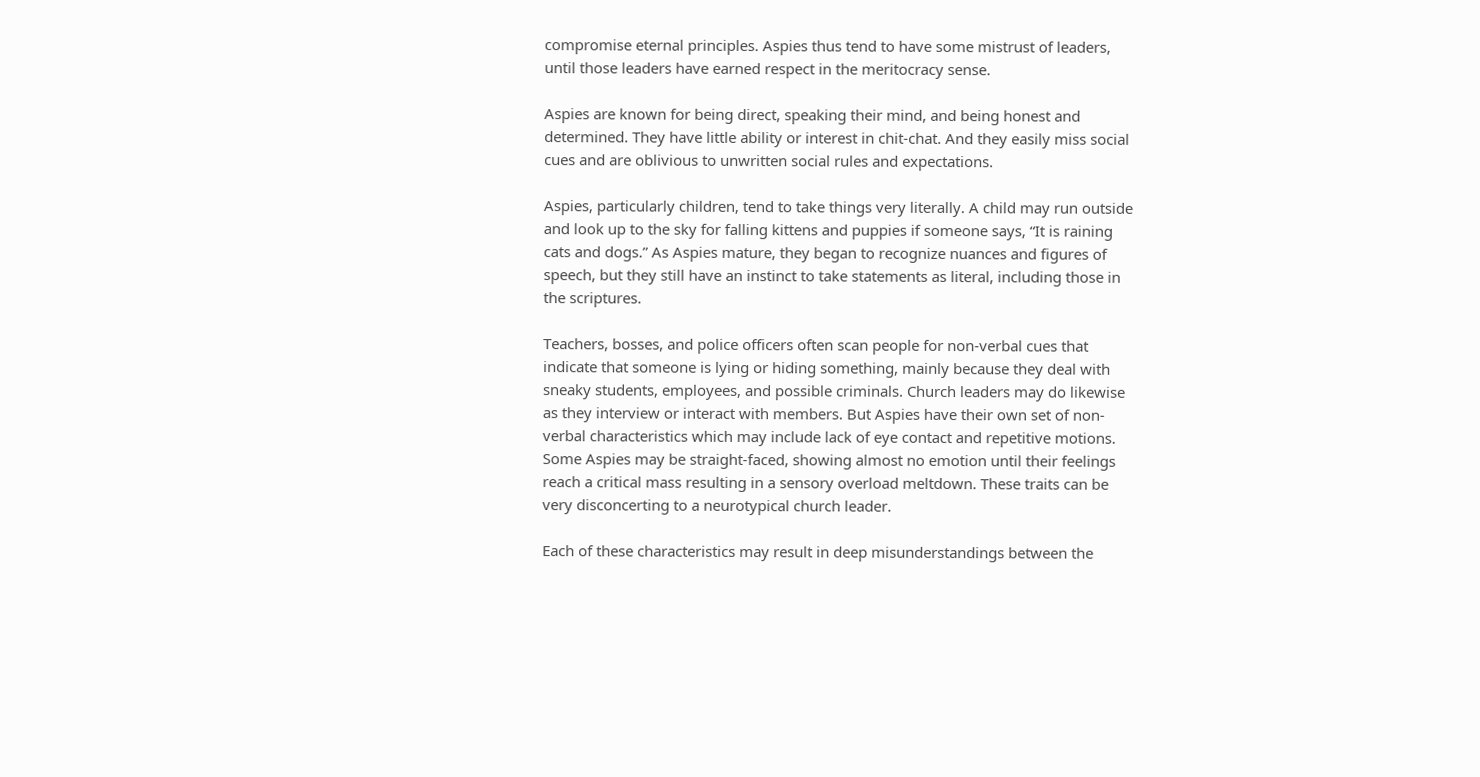compromise eternal principles. Aspies thus tend to have some mistrust of leaders, until those leaders have earned respect in the meritocracy sense.

Aspies are known for being direct, speaking their mind, and being honest and determined. They have little ability or interest in chit-chat. And they easily miss social cues and are oblivious to unwritten social rules and expectations.

Aspies, particularly children, tend to take things very literally. A child may run outside and look up to the sky for falling kittens and puppies if someone says, “It is raining cats and dogs.” As Aspies mature, they began to recognize nuances and figures of speech, but they still have an instinct to take statements as literal, including those in the scriptures.

Teachers, bosses, and police officers often scan people for non-verbal cues that indicate that someone is lying or hiding something, mainly because they deal with sneaky students, employees, and possible criminals. Church leaders may do likewise as they interview or interact with members. But Aspies have their own set of non-verbal characteristics which may include lack of eye contact and repetitive motions. Some Aspies may be straight-faced, showing almost no emotion until their feelings reach a critical mass resulting in a sensory overload meltdown. These traits can be very disconcerting to a neurotypical church leader.

Each of these characteristics may result in deep misunderstandings between the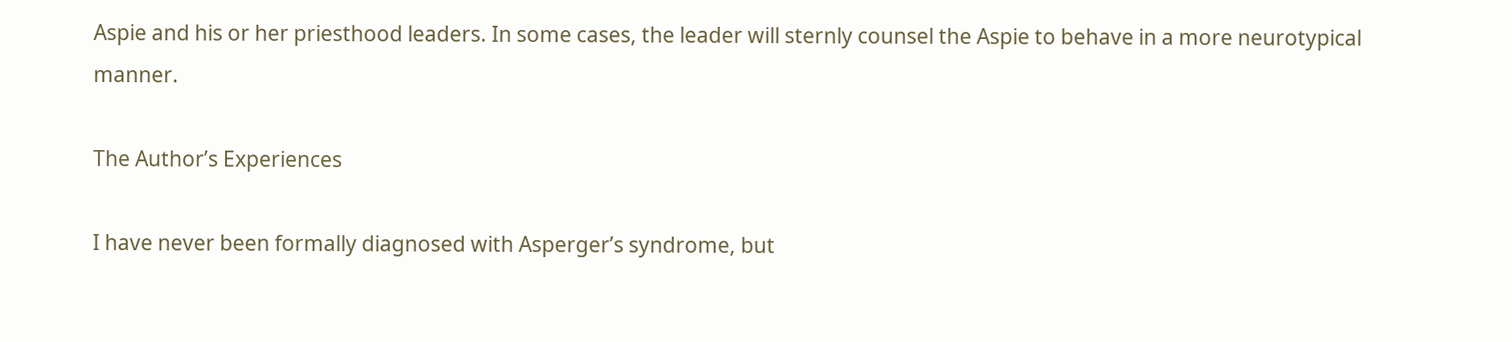Aspie and his or her priesthood leaders. In some cases, the leader will sternly counsel the Aspie to behave in a more neurotypical manner.

The Author’s Experiences

I have never been formally diagnosed with Asperger’s syndrome, but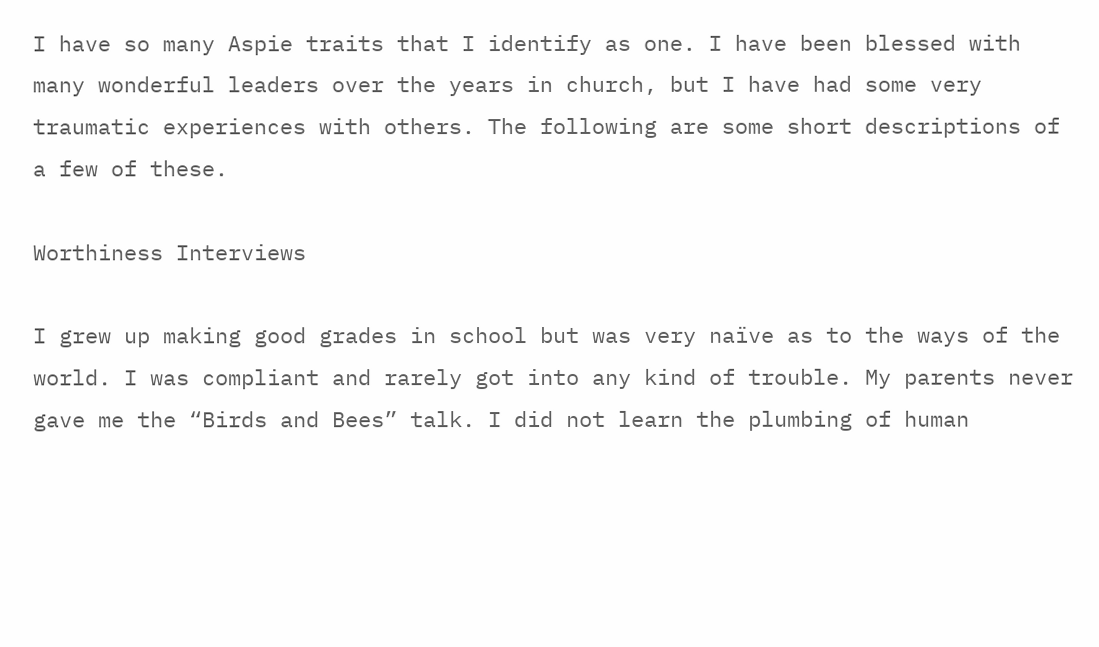I have so many Aspie traits that I identify as one. I have been blessed with many wonderful leaders over the years in church, but I have had some very traumatic experiences with others. The following are some short descriptions of a few of these.

Worthiness Interviews

I grew up making good grades in school but was very naïve as to the ways of the world. I was compliant and rarely got into any kind of trouble. My parents never gave me the “Birds and Bees” talk. I did not learn the plumbing of human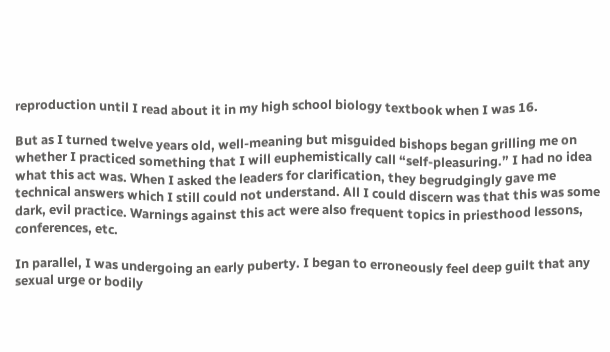reproduction until I read about it in my high school biology textbook when I was 16.

But as I turned twelve years old, well-meaning but misguided bishops began grilling me on whether I practiced something that I will euphemistically call “self-pleasuring.” I had no idea what this act was. When I asked the leaders for clarification, they begrudgingly gave me technical answers which I still could not understand. All I could discern was that this was some dark, evil practice. Warnings against this act were also frequent topics in priesthood lessons, conferences, etc.

In parallel, I was undergoing an early puberty. I began to erroneously feel deep guilt that any sexual urge or bodily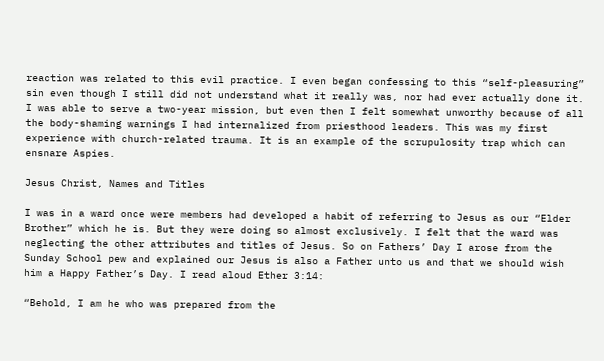reaction was related to this evil practice. I even began confessing to this “self-pleasuring” sin even though I still did not understand what it really was, nor had ever actually done it. I was able to serve a two-year mission, but even then I felt somewhat unworthy because of all the body-shaming warnings I had internalized from priesthood leaders. This was my first experience with church-related trauma. It is an example of the scrupulosity trap which can ensnare Aspies.

Jesus Christ, Names and Titles

I was in a ward once were members had developed a habit of referring to Jesus as our “Elder Brother” which he is. But they were doing so almost exclusively. I felt that the ward was neglecting the other attributes and titles of Jesus. So on Fathers’ Day I arose from the Sunday School pew and explained our Jesus is also a Father unto us and that we should wish him a Happy Father’s Day. I read aloud Ether 3:14:

“Behold, I am he who was prepared from the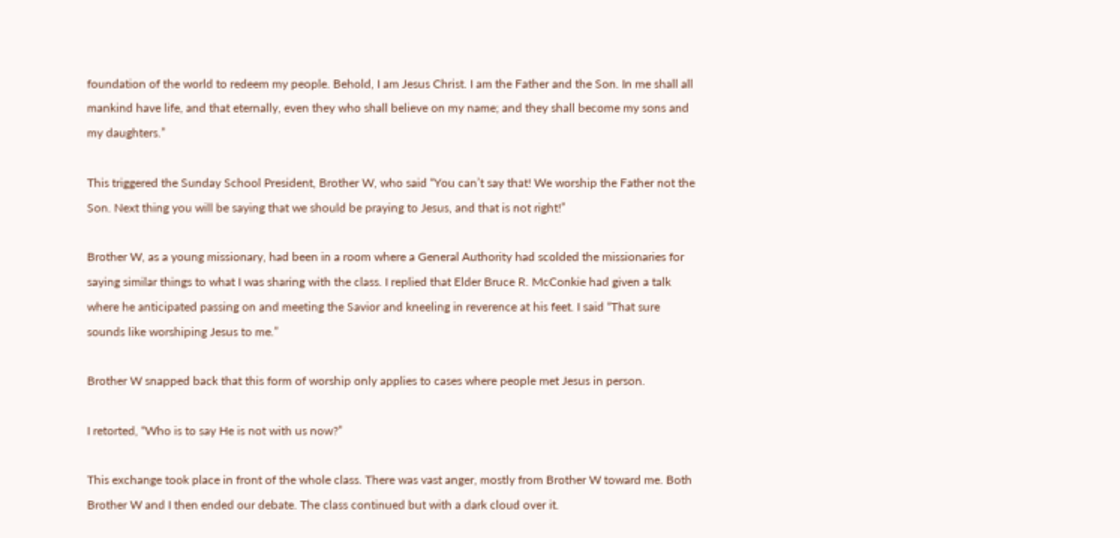foundation of the world to redeem my people. Behold, I am Jesus Christ. I am the Father and the Son. In me shall all mankind have life, and that eternally, even they who shall believe on my name; and they shall become my sons and my daughters.”

This triggered the Sunday School President, Brother W, who said “You can’t say that! We worship the Father not the Son. Next thing you will be saying that we should be praying to Jesus, and that is not right!”

Brother W, as a young missionary, had been in a room where a General Authority had scolded the missionaries for saying similar things to what I was sharing with the class. I replied that Elder Bruce R. McConkie had given a talk where he anticipated passing on and meeting the Savior and kneeling in reverence at his feet. I said “That sure sounds like worshiping Jesus to me.”

Brother W snapped back that this form of worship only applies to cases where people met Jesus in person.

I retorted, “Who is to say He is not with us now?”

This exchange took place in front of the whole class. There was vast anger, mostly from Brother W toward me. Both Brother W and I then ended our debate. The class continued but with a dark cloud over it.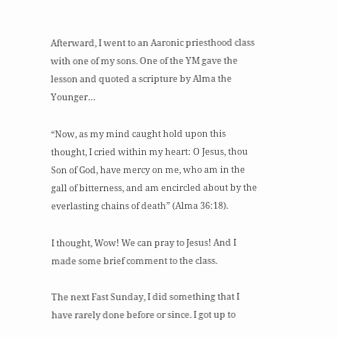Afterward, I went to an Aaronic priesthood class with one of my sons. One of the YM gave the lesson and quoted a scripture by Alma the Younger…

“Now, as my mind caught hold upon this thought, I cried within my heart: O Jesus, thou Son of God, have mercy on me, who am in the gall of bitterness, and am encircled about by the everlasting chains of death” (Alma 36:18).

I thought, Wow! We can pray to Jesus! And I made some brief comment to the class.

The next Fast Sunday, I did something that I have rarely done before or since. I got up to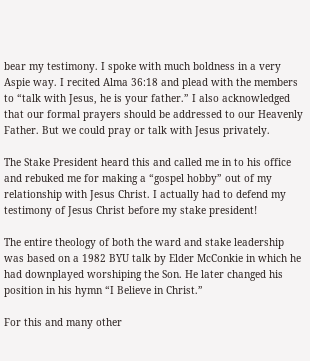bear my testimony. I spoke with much boldness in a very Aspie way. I recited Alma 36:18 and plead with the members to “talk with Jesus, he is your father.” I also acknowledged that our formal prayers should be addressed to our Heavenly Father. But we could pray or talk with Jesus privately.

The Stake President heard this and called me in to his office and rebuked me for making a “gospel hobby” out of my relationship with Jesus Christ. I actually had to defend my testimony of Jesus Christ before my stake president!

The entire theology of both the ward and stake leadership was based on a 1982 BYU talk by Elder McConkie in which he had downplayed worshiping the Son. He later changed his position in his hymn “I Believe in Christ.”

For this and many other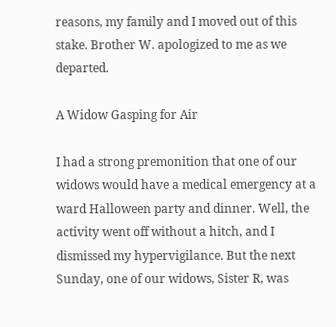reasons, my family and I moved out of this stake. Brother W. apologized to me as we departed.

A Widow Gasping for Air

I had a strong premonition that one of our widows would have a medical emergency at a ward Halloween party and dinner. Well, the activity went off without a hitch, and I dismissed my hypervigilance. But the next Sunday, one of our widows, Sister R, was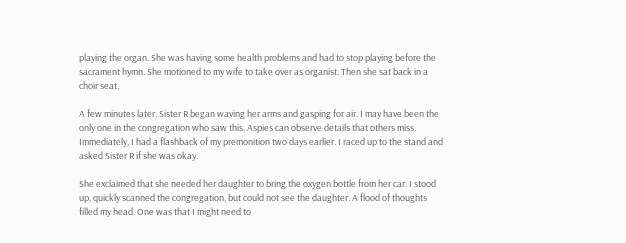playing the organ. She was having some health problems and had to stop playing before the sacrament hymn. She motioned to my wife to take over as organist. Then she sat back in a choir seat.

A few minutes later, Sister R began waving her arms and gasping for air. I may have been the only one in the congregation who saw this. Aspies can observe details that others miss. Immediately, I had a flashback of my premonition two days earlier. I raced up to the stand and asked Sister R if she was okay.

She exclaimed that she needed her daughter to bring the oxygen bottle from her car. I stood up, quickly scanned the congregation, but could not see the daughter. A flood of thoughts filled my head. One was that I might need to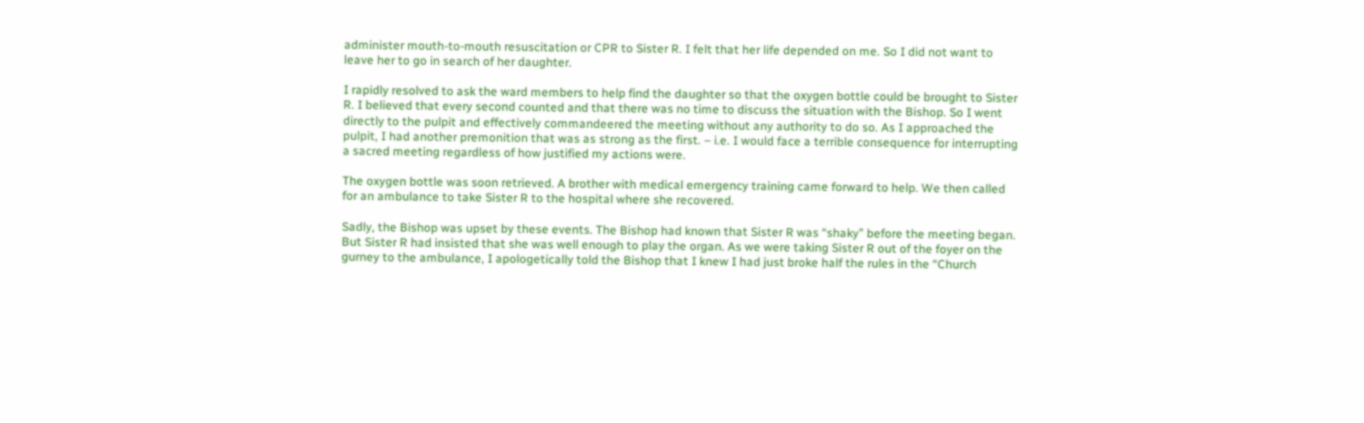administer mouth-to-mouth resuscitation or CPR to Sister R. I felt that her life depended on me. So I did not want to leave her to go in search of her daughter.

I rapidly resolved to ask the ward members to help find the daughter so that the oxygen bottle could be brought to Sister R. I believed that every second counted and that there was no time to discuss the situation with the Bishop. So I went directly to the pulpit and effectively commandeered the meeting without any authority to do so. As I approached the pulpit, I had another premonition that was as strong as the first. – i.e. I would face a terrible consequence for interrupting a sacred meeting regardless of how justified my actions were.

The oxygen bottle was soon retrieved. A brother with medical emergency training came forward to help. We then called for an ambulance to take Sister R to the hospital where she recovered.

Sadly, the Bishop was upset by these events. The Bishop had known that Sister R was “shaky” before the meeting began. But Sister R had insisted that she was well enough to play the organ. As we were taking Sister R out of the foyer on the gurney to the ambulance, I apologetically told the Bishop that I knew I had just broke half the rules in the “Church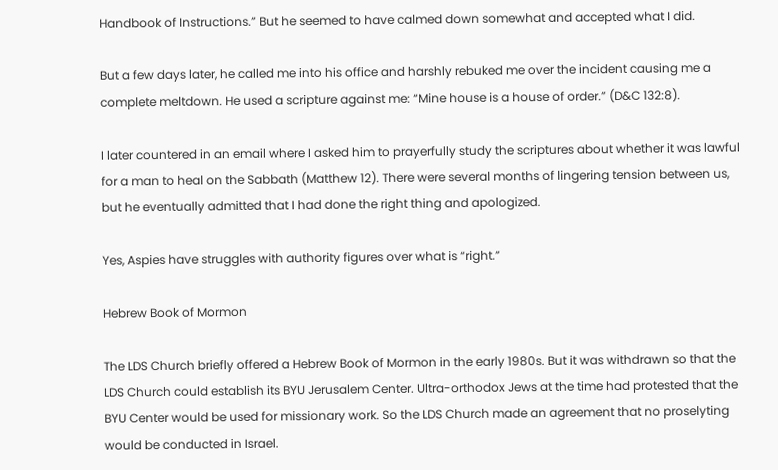Handbook of Instructions.” But he seemed to have calmed down somewhat and accepted what I did.

But a few days later, he called me into his office and harshly rebuked me over the incident causing me a complete meltdown. He used a scripture against me: “Mine house is a house of order.” (D&C 132:8).

I later countered in an email where I asked him to prayerfully study the scriptures about whether it was lawful for a man to heal on the Sabbath (Matthew 12). There were several months of lingering tension between us, but he eventually admitted that I had done the right thing and apologized.

Yes, Aspies have struggles with authority figures over what is “right.”

Hebrew Book of Mormon

The LDS Church briefly offered a Hebrew Book of Mormon in the early 1980s. But it was withdrawn so that the LDS Church could establish its BYU Jerusalem Center. Ultra-orthodox Jews at the time had protested that the BYU Center would be used for missionary work. So the LDS Church made an agreement that no proselyting would be conducted in Israel.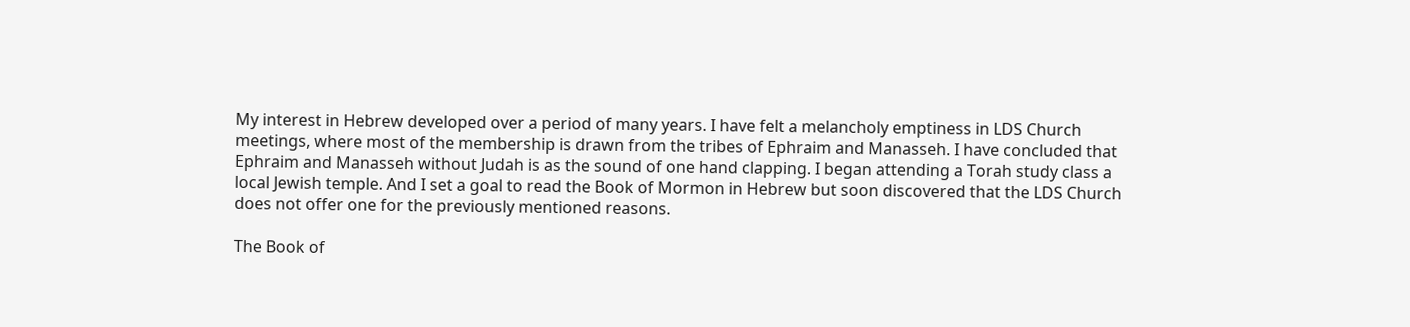My interest in Hebrew developed over a period of many years. I have felt a melancholy emptiness in LDS Church meetings, where most of the membership is drawn from the tribes of Ephraim and Manasseh. I have concluded that Ephraim and Manasseh without Judah is as the sound of one hand clapping. I began attending a Torah study class a local Jewish temple. And I set a goal to read the Book of Mormon in Hebrew but soon discovered that the LDS Church does not offer one for the previously mentioned reasons.

The Book of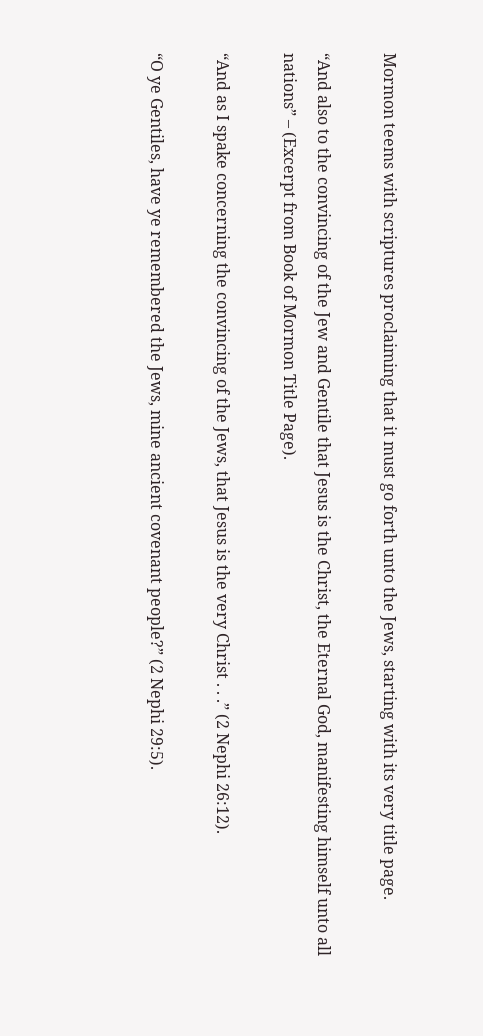Mormon teems with scriptures proclaiming that it must go forth unto the Jews, starting with its very title page.

“And also to the convincing of the Jew and Gentile that Jesus is the Christ, the Eternal God, manifesting himself unto all nations” – (Excerpt from Book of Mormon Title Page).

“And as I spake concerning the convincing of the Jews, that Jesus is the very Christ . . .” (2 Nephi 26:12).

“O ye Gentiles, have ye remembered the Jews, mine ancient covenant people?” (2 Nephi 29:5).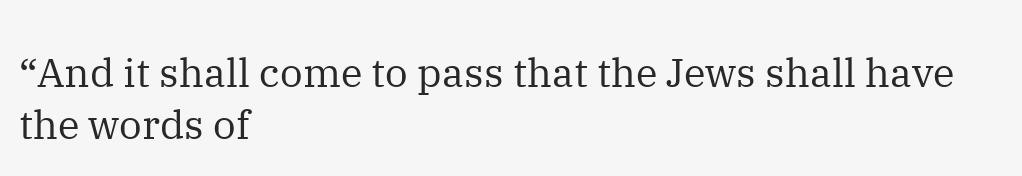“And it shall come to pass that the Jews shall have the words of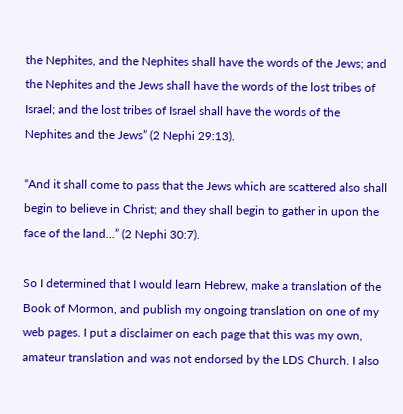the Nephites, and the Nephites shall have the words of the Jews; and the Nephites and the Jews shall have the words of the lost tribes of Israel; and the lost tribes of Israel shall have the words of the Nephites and the Jews” (2 Nephi 29:13).

“And it shall come to pass that the Jews which are scattered also shall begin to believe in Christ; and they shall begin to gather in upon the face of the land…” (2 Nephi 30:7).

So I determined that I would learn Hebrew, make a translation of the Book of Mormon, and publish my ongoing translation on one of my web pages. I put a disclaimer on each page that this was my own, amateur translation and was not endorsed by the LDS Church. I also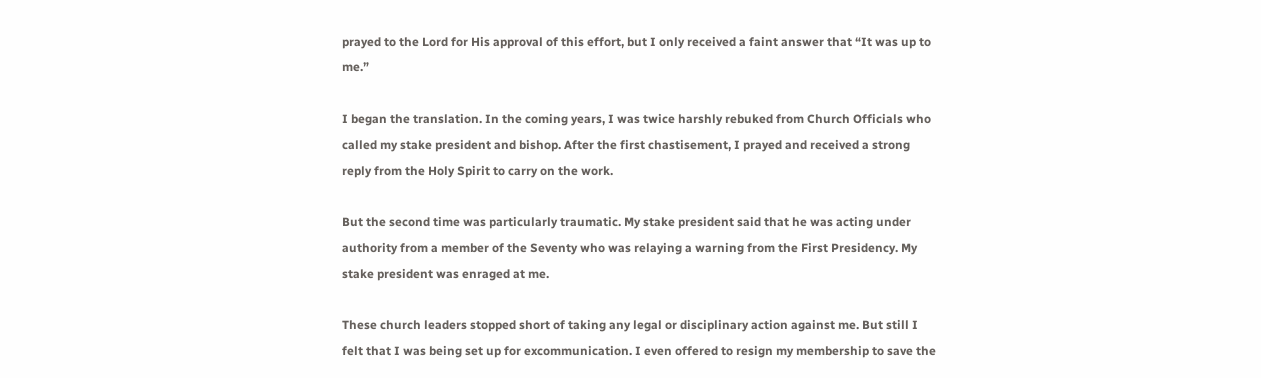prayed to the Lord for His approval of this effort, but I only received a faint answer that “It was up to me.”

I began the translation. In the coming years, I was twice harshly rebuked from Church Officials who called my stake president and bishop. After the first chastisement, I prayed and received a strong reply from the Holy Spirit to carry on the work.

But the second time was particularly traumatic. My stake president said that he was acting under authority from a member of the Seventy who was relaying a warning from the First Presidency. My stake president was enraged at me.

These church leaders stopped short of taking any legal or disciplinary action against me. But still I felt that I was being set up for excommunication. I even offered to resign my membership to save the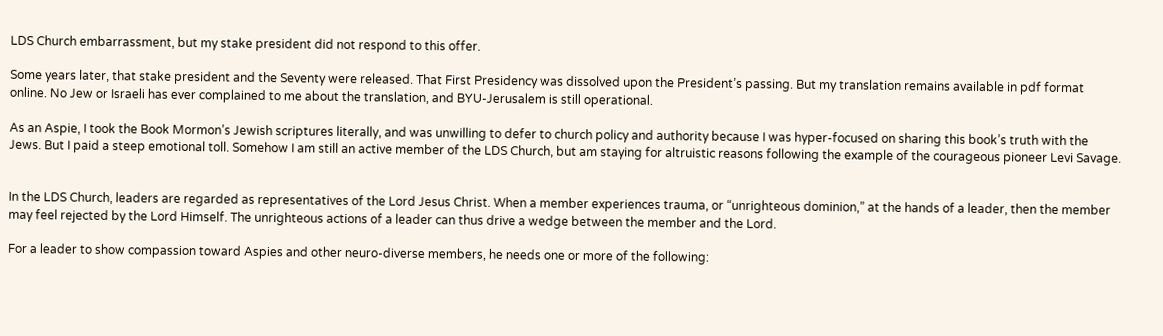LDS Church embarrassment, but my stake president did not respond to this offer.

Some years later, that stake president and the Seventy were released. That First Presidency was dissolved upon the President’s passing. But my translation remains available in pdf format online. No Jew or Israeli has ever complained to me about the translation, and BYU-Jerusalem is still operational.

As an Aspie, I took the Book Mormon’s Jewish scriptures literally, and was unwilling to defer to church policy and authority because I was hyper-focused on sharing this book’s truth with the Jews. But I paid a steep emotional toll. Somehow I am still an active member of the LDS Church, but am staying for altruistic reasons following the example of the courageous pioneer Levi Savage.


In the LDS Church, leaders are regarded as representatives of the Lord Jesus Christ. When a member experiences trauma, or “unrighteous dominion,” at the hands of a leader, then the member may feel rejected by the Lord Himself. The unrighteous actions of a leader can thus drive a wedge between the member and the Lord.

For a leader to show compassion toward Aspies and other neuro-diverse members, he needs one or more of the following: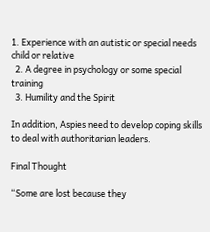1. Experience with an autistic or special needs child or relative
  2. A degree in psychology or some special training
  3. Humility and the Spirit

In addition, Aspies need to develop coping skills to deal with authoritarian leaders.

Final Thought

“Some are lost because they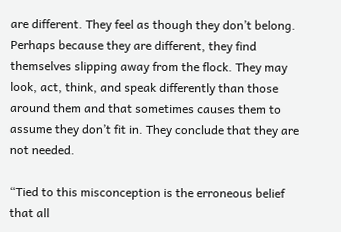are different. They feel as though they don’t belong. Perhaps because they are different, they find themselves slipping away from the flock. They may look, act, think, and speak differently than those around them and that sometimes causes them to assume they don’t fit in. They conclude that they are not needed.

“Tied to this misconception is the erroneous belief that all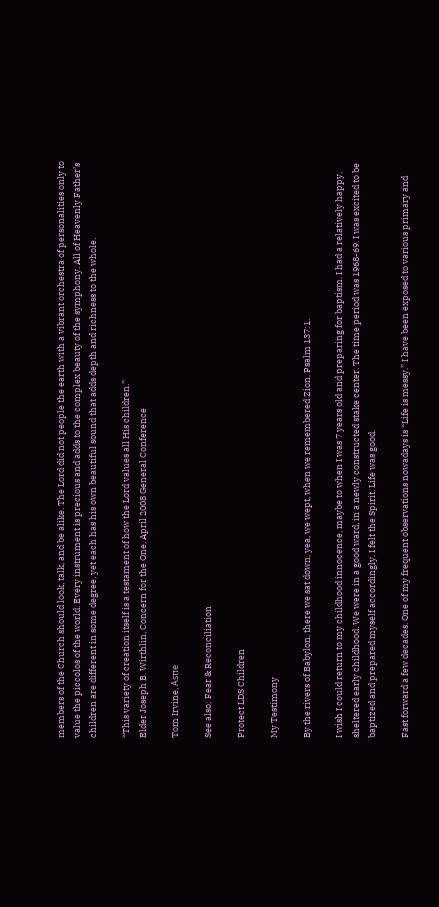members of the Church should look, talk, and be alike. The Lord did not people the earth with a vibrant orchestra of personalities only to value the piccolos of the world. Every instrument is precious and adds to the complex beauty of the symphony. All of Heavenly Father’s children are different in some degree, yet each has his own beautiful sound that adds depth and richness to the whole.

“This variety of creation itself is a testament of how the Lord values all His children.”
Elder Joseph B. Wirthlin, Concern for the One, April 2008 General Conference

Tom Irvine, Asπe

See also: Fear & Reconciliation

Protect LDS Children

My Testimony

By the rivers of Babylon, there we sat down, yea, we wept, when we remembered Zion. Psalm 137:1.

I wish I could return to my childhood innocence, maybe to when I was 7 years old and preparing for baptism. I had a relatively happy, sheltered early childhood. We were in a good ward, in a newly constructed stake center. The time period was 1968-69. I was excited to be baptized and prepared myself accordingly. I felt the Spirit. Life was good.

Fast forward a few decades. One of my frequent observations nowadays is “Life is messy.” I have been exposed to various primary and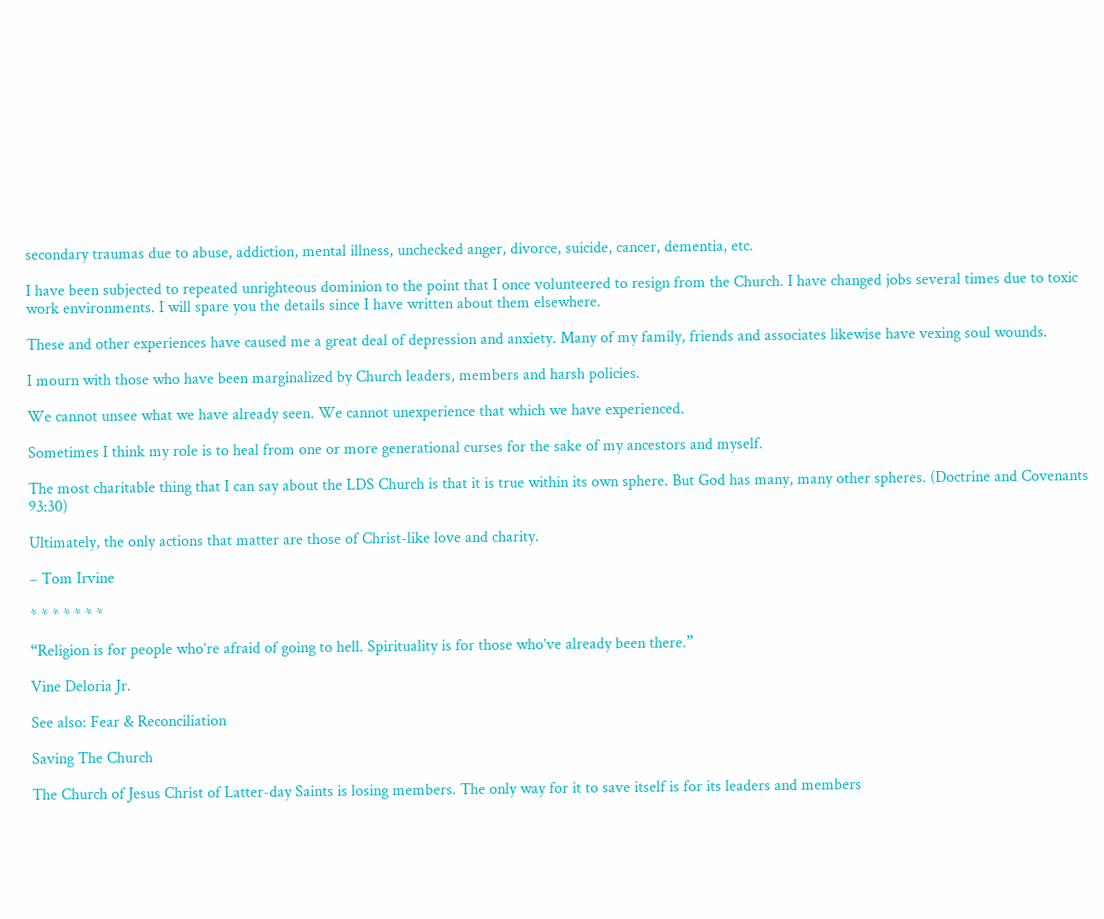secondary traumas due to abuse, addiction, mental illness, unchecked anger, divorce, suicide, cancer, dementia, etc.

I have been subjected to repeated unrighteous dominion to the point that I once volunteered to resign from the Church. I have changed jobs several times due to toxic work environments. I will spare you the details since I have written about them elsewhere.

These and other experiences have caused me a great deal of depression and anxiety. Many of my family, friends and associates likewise have vexing soul wounds.

I mourn with those who have been marginalized by Church leaders, members and harsh policies.

We cannot unsee what we have already seen. We cannot unexperience that which we have experienced.

Sometimes I think my role is to heal from one or more generational curses for the sake of my ancestors and myself.

The most charitable thing that I can say about the LDS Church is that it is true within its own sphere. But God has many, many other spheres. (Doctrine and Covenants 93:30)

Ultimately, the only actions that matter are those of Christ-like love and charity.

– Tom Irvine

* * * * * * *

“Religion is for people who’re afraid of going to hell. Spirituality is for those who’ve already been there.”

Vine Deloria Jr.

See also: Fear & Reconciliation

Saving The Church

The Church of Jesus Christ of Latter-day Saints is losing members. The only way for it to save itself is for its leaders and members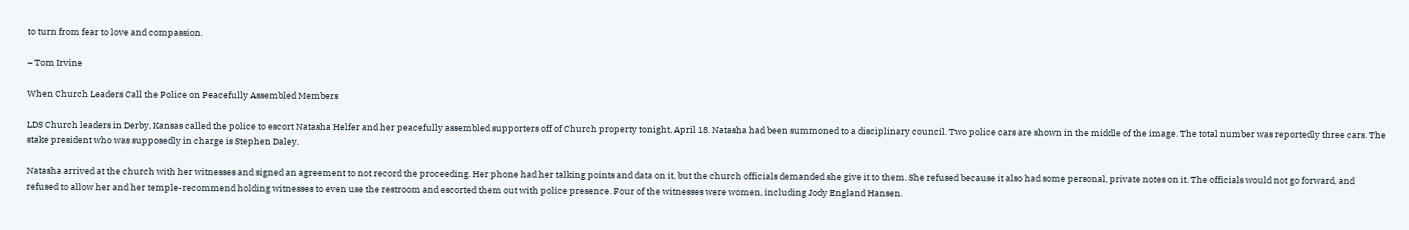to turn from fear to love and compassion.

– Tom Irvine

When Church Leaders Call the Police on Peacefully Assembled Members

LDS Church leaders in Derby, Kansas called the police to escort Natasha Helfer and her peacefully assembled supporters off of Church property tonight, April 18. Natasha had been summoned to a disciplinary council. Two police cars are shown in the middle of the image. The total number was reportedly three cars. The stake president who was supposedly in charge is Stephen Daley.

Natasha arrived at the church with her witnesses and signed an agreement to not record the proceeding. Her phone had her talking points and data on it, but the church officials demanded she give it to them. She refused because it also had some personal, private notes on it. The officials would not go forward, and refused to allow her and her temple-recommend holding witnesses to even use the restroom and escorted them out with police presence. Four of the witnesses were women, including Jody England Hansen.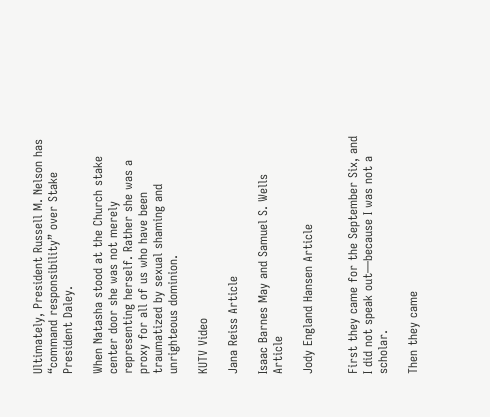Ultimately, President Russell M. Nelson has “command responsibility” over Stake President Daley.

When Natasha stood at the Church stake center door she was not merely representing herself. Rather she was a proxy for all of us who have been traumatized by sexual shaming and unrighteous dominion.

KUTV Video

Jana Reiss Article

Isaac Barnes May and Samuel S. Wells Article

Jody England Hansen Article


First they came for the September Six, and I did not speak out—because I was not a scholar.

Then they came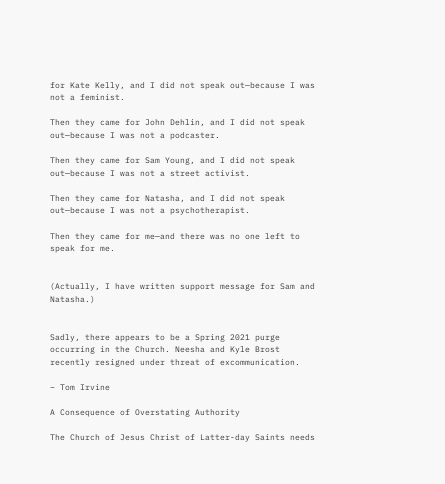for Kate Kelly, and I did not speak out—because I was not a feminist.

Then they came for John Dehlin, and I did not speak out—because I was not a podcaster.

Then they came for Sam Young, and I did not speak out—because I was not a street activist.

Then they came for Natasha, and I did not speak out—because I was not a psychotherapist.

Then they came for me—and there was no one left to speak for me.


(Actually, I have written support message for Sam and Natasha.)


Sadly, there appears to be a Spring 2021 purge occurring in the Church. Neesha and Kyle Brost recently resigned under threat of excommunication.

– Tom Irvine

A Consequence of Overstating Authority

The Church of Jesus Christ of Latter-day Saints needs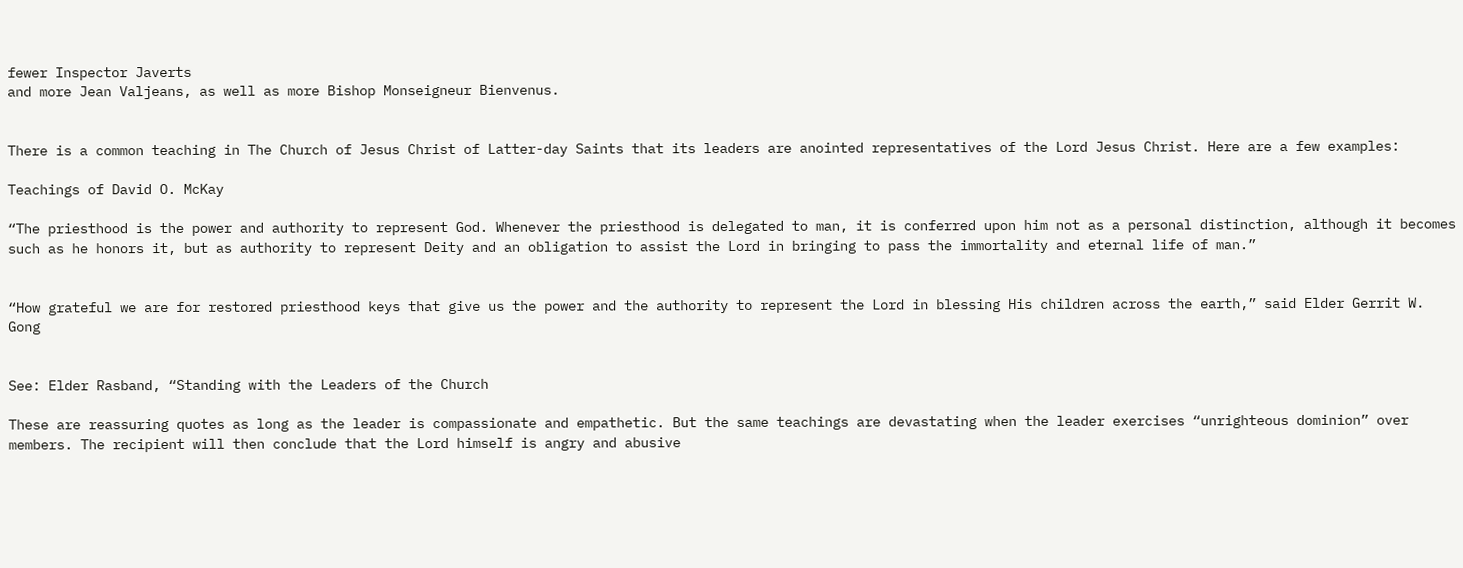fewer Inspector Javerts
and more Jean Valjeans, as well as more Bishop Monseigneur Bienvenus.


There is a common teaching in The Church of Jesus Christ of Latter-day Saints that its leaders are anointed representatives of the Lord Jesus Christ. Here are a few examples:

Teachings of David O. McKay

“The priesthood is the power and authority to represent God. Whenever the priesthood is delegated to man, it is conferred upon him not as a personal distinction, although it becomes such as he honors it, but as authority to represent Deity and an obligation to assist the Lord in bringing to pass the immortality and eternal life of man.”


“How grateful we are for restored priesthood keys that give us the power and the authority to represent the Lord in blessing His children across the earth,” said Elder Gerrit W. Gong


See: Elder Rasband, “Standing with the Leaders of the Church

These are reassuring quotes as long as the leader is compassionate and empathetic. But the same teachings are devastating when the leader exercises “unrighteous dominion” over members. The recipient will then conclude that the Lord himself is angry and abusive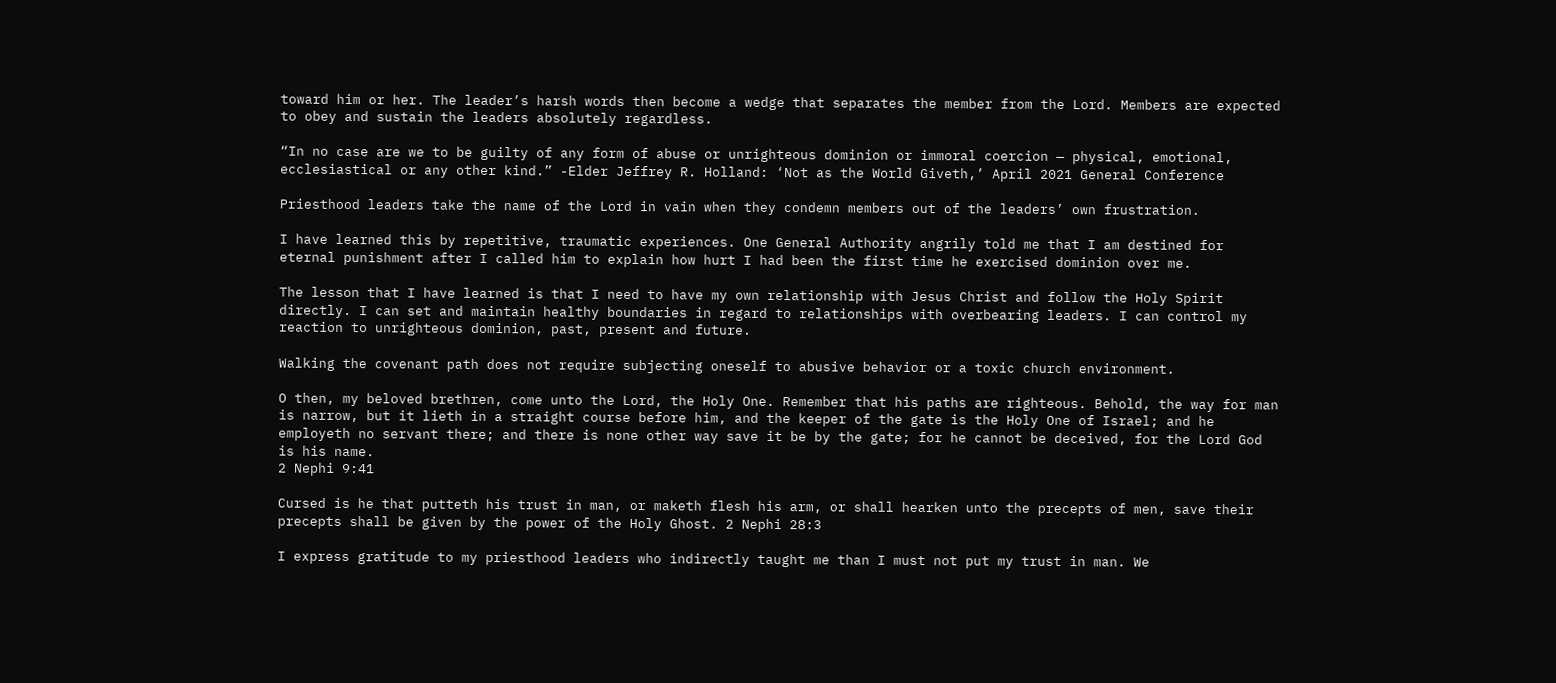toward him or her. The leader’s harsh words then become a wedge that separates the member from the Lord. Members are expected to obey and sustain the leaders absolutely regardless.

“In no case are we to be guilty of any form of abuse or unrighteous dominion or immoral coercion — physical, emotional, ecclesiastical or any other kind.” -Elder Jeffrey R. Holland: ‘Not as the World Giveth,’ April 2021 General Conference

Priesthood leaders take the name of the Lord in vain when they condemn members out of the leaders’ own frustration.

I have learned this by repetitive, traumatic experiences. One General Authority angrily told me that I am destined for eternal punishment after I called him to explain how hurt I had been the first time he exercised dominion over me.

The lesson that I have learned is that I need to have my own relationship with Jesus Christ and follow the Holy Spirit directly. I can set and maintain healthy boundaries in regard to relationships with overbearing leaders. I can control my reaction to unrighteous dominion, past, present and future.

Walking the covenant path does not require subjecting oneself to abusive behavior or a toxic church environment.

O then, my beloved brethren, come unto the Lord, the Holy One. Remember that his paths are righteous. Behold, the way for man is narrow, but it lieth in a straight course before him, and the keeper of the gate is the Holy One of Israel; and he employeth no servant there; and there is none other way save it be by the gate; for he cannot be deceived, for the Lord God is his name.
2 Nephi 9:41

Cursed is he that putteth his trust in man, or maketh flesh his arm, or shall hearken unto the precepts of men, save their precepts shall be given by the power of the Holy Ghost. 2 Nephi 28:3

I express gratitude to my priesthood leaders who indirectly taught me than I must not put my trust in man. We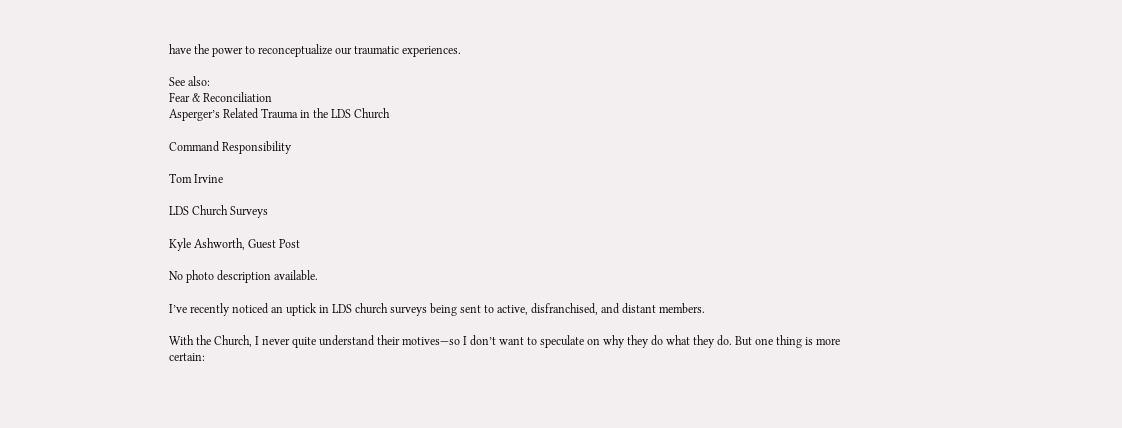have the power to reconceptualize our traumatic experiences.

See also:
Fear & Reconciliation
Asperger’s Related Trauma in the LDS Church

Command Responsibility

Tom Irvine

LDS Church Surveys

Kyle Ashworth, Guest Post

No photo description available.

I’ve recently noticed an uptick in LDS church surveys being sent to active, disfranchised, and distant members.

With the Church, I never quite understand their motives—so I don’t want to speculate on why they do what they do. But one thing is more certain: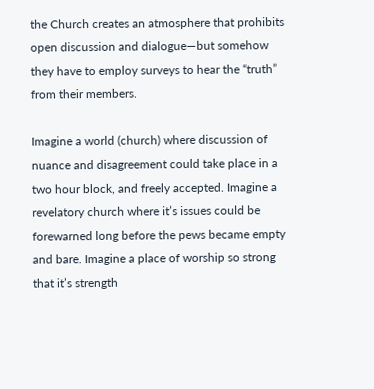the Church creates an atmosphere that prohibits open discussion and dialogue—but somehow they have to employ surveys to hear the “truth” from their members.

Imagine a world (church) where discussion of nuance and disagreement could take place in a two hour block, and freely accepted. Imagine a revelatory church where it’s issues could be forewarned long before the pews became empty and bare. Imagine a place of worship so strong that it’s strength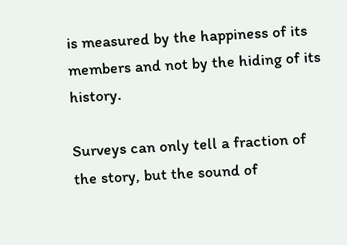is measured by the happiness of its members and not by the hiding of its history.

Surveys can only tell a fraction of the story, but the sound of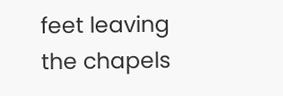feet leaving the chapels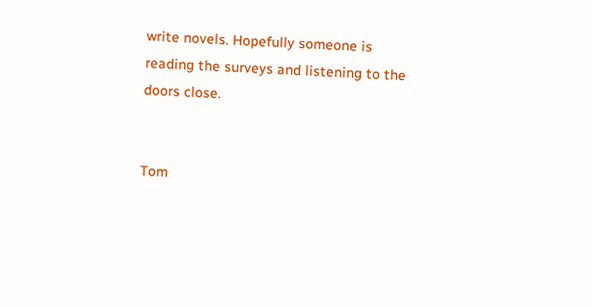write novels. Hopefully someone is reading the surveys and listening to the doors close.


Tom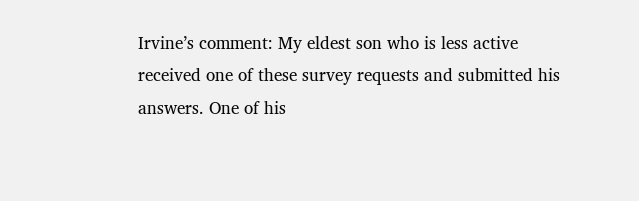Irvine’s comment: My eldest son who is less active received one of these survey requests and submitted his answers. One of his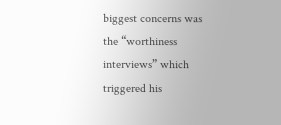biggest concerns was the “worthiness interviews” which triggered his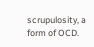scrupulosity, a form of OCD.